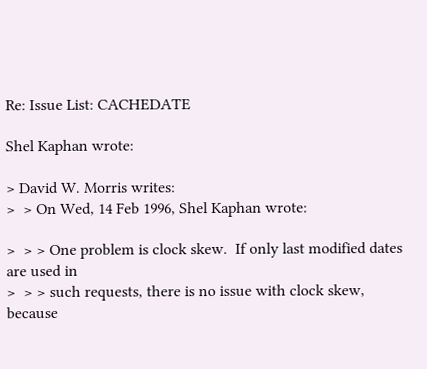Re: Issue List: CACHEDATE

Shel Kaphan wrote:

> David W. Morris writes:
>  > On Wed, 14 Feb 1996, Shel Kaphan wrote:

>  > > One problem is clock skew.  If only last modified dates are used in
>  > > such requests, there is no issue with clock skew, because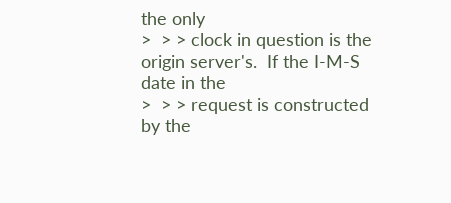the only
>  > > clock in question is the origin server's.  If the I-M-S date in the
>  > > request is constructed by the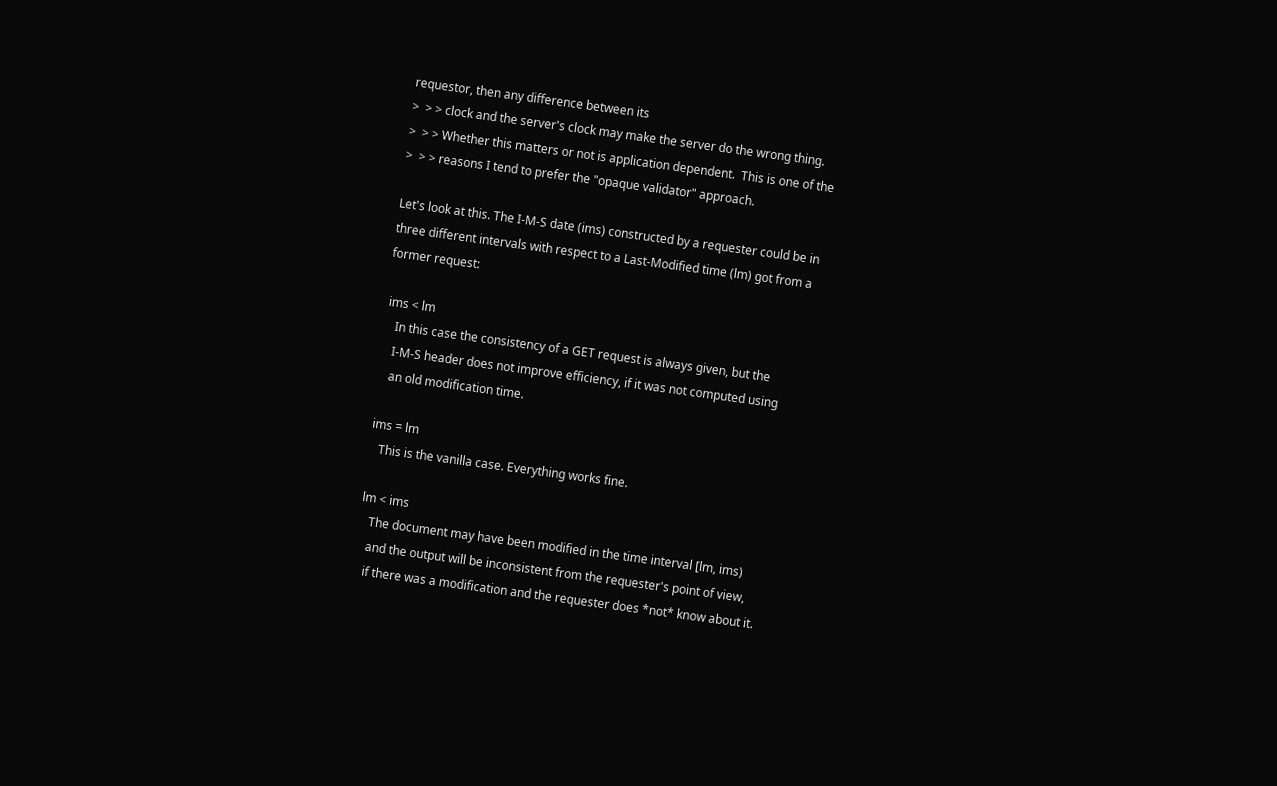requestor, then any difference between its
>  > > clock and the server's clock may make the server do the wrong thing.
>  > > Whether this matters or not is application dependent.  This is one of the
>  > > reasons I tend to prefer the "opaque validator" approach.

Let's look at this. The I-M-S date (ims) constructed by a requester could be in
three different intervals with respect to a Last-Modified time (lm) got from a
former request:

 ims < lm
    In this case the consistency of a GET request is always given, but the
    I-M-S header does not improve efficiency, if it was not computed using
    an old modification time.

 ims = lm
    This is the vanilla case. Everything works fine.

 lm < ims
    The document may have been modified in the time interval [lm, ims)
    and the output will be inconsistent from the requester's point of view,
    if there was a modification and the requester does *not* know about it.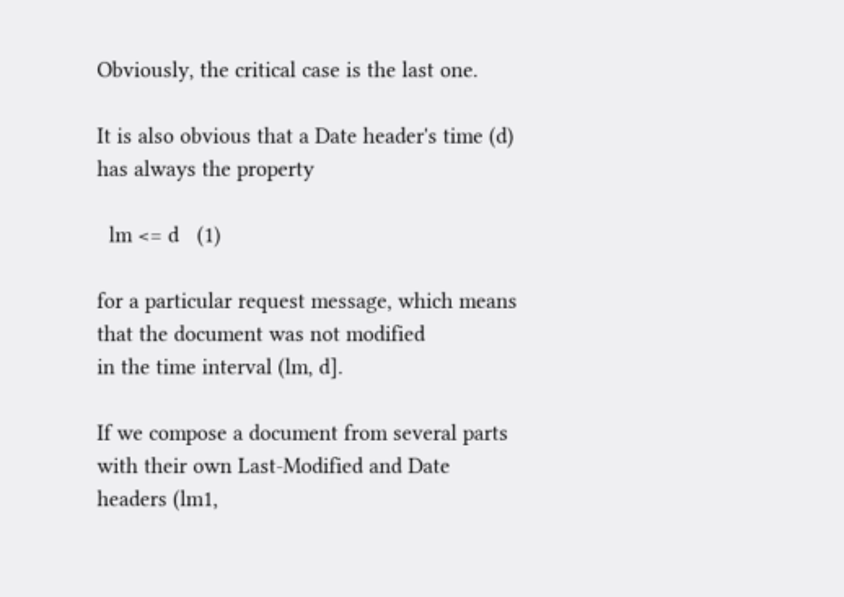Obviously, the critical case is the last one.

It is also obvious that a Date header's time (d) has always the property

  lm <= d   (1)

for a particular request message, which means that the document was not modified
in the time interval (lm, d].

If we compose a document from several parts with their own Last-Modified and Date
headers (lm1,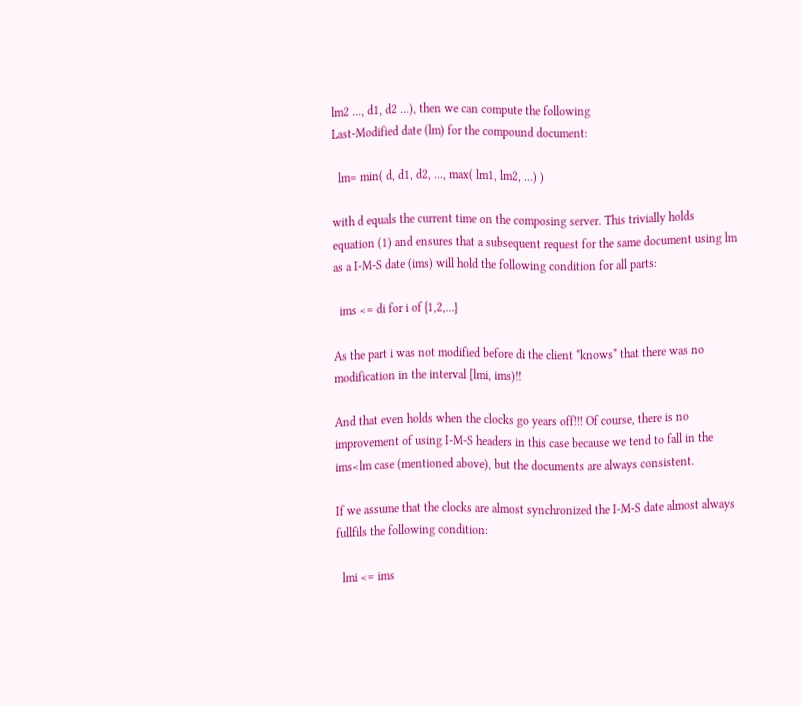lm2 ..., d1, d2 ...), then we can compute the following
Last-Modified date (lm) for the compound document:

  lm= min( d, d1, d2, ..., max( lm1, lm2, ...) )

with d equals the current time on the composing server. This trivially holds
equation (1) and ensures that a subsequent request for the same document using lm
as a I-M-S date (ims) will hold the following condition for all parts:

  ims <= di for i of {1,2,...}

As the part i was not modified before di the client *knows* that there was no
modification in the interval [lmi, ims)!!

And that even holds when the clocks go years off!!! Of course, there is no
improvement of using I-M-S headers in this case because we tend to fall in the
ims<lm case (mentioned above), but the documents are always consistent.

If we assume that the clocks are almost synchronized the I-M-S date almost always
fullfils the following condition:

  lmi <= ims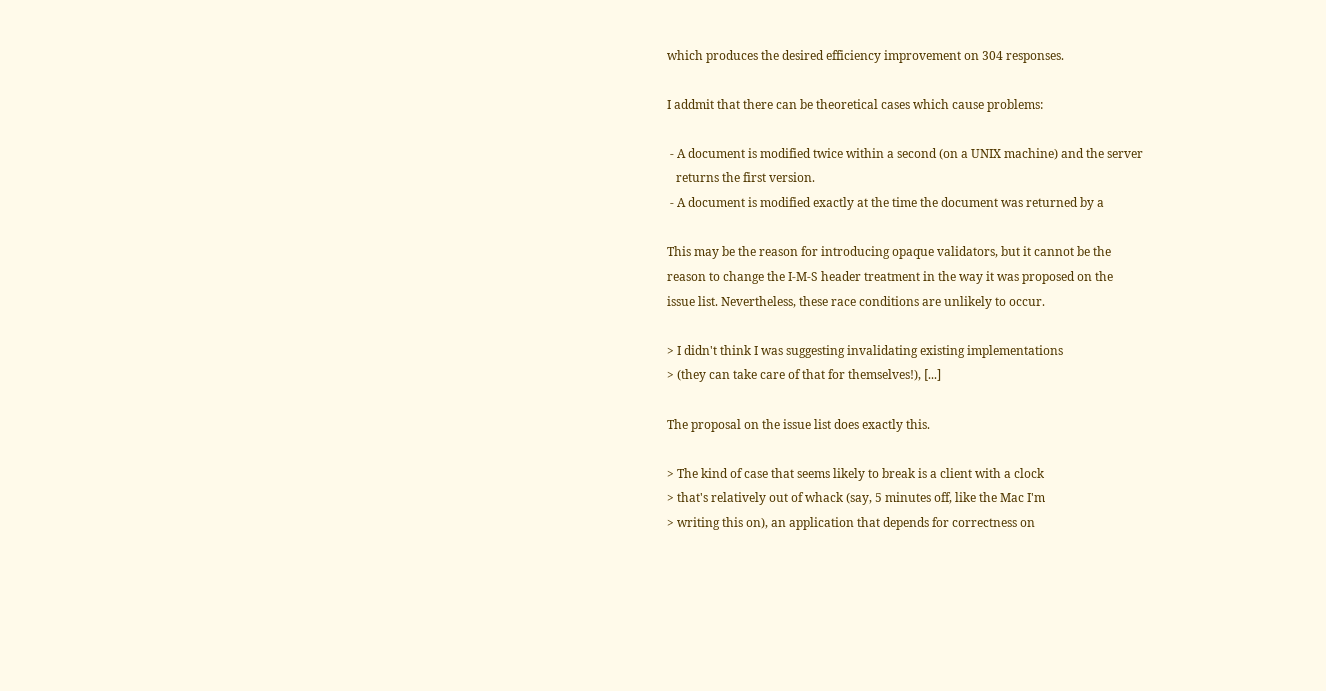which produces the desired efficiency improvement on 304 responses.

I addmit that there can be theoretical cases which cause problems:

 - A document is modified twice within a second (on a UNIX machine) and the server
   returns the first version.
 - A document is modified exactly at the time the document was returned by a

This may be the reason for introducing opaque validators, but it cannot be the
reason to change the I-M-S header treatment in the way it was proposed on the
issue list. Nevertheless, these race conditions are unlikely to occur.

> I didn't think I was suggesting invalidating existing implementations
> (they can take care of that for themselves!), [...]

The proposal on the issue list does exactly this.

> The kind of case that seems likely to break is a client with a clock
> that's relatively out of whack (say, 5 minutes off, like the Mac I'm
> writing this on), an application that depends for correctness on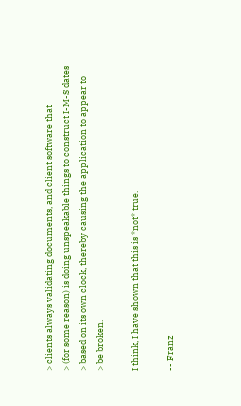> clients always validating documents, and client software that
> (for some reason) is doing unspeakable things to construct I-M-S dates
> based on its own clock, thereby causing the application to appear to
> be broken.

I think, I have shown that this is *not* true.

-- Franz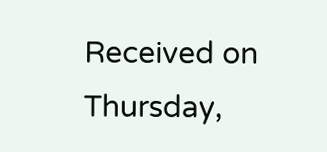Received on Thursday,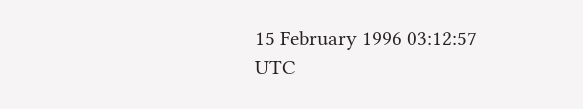15 February 1996 03:12:57 UTC